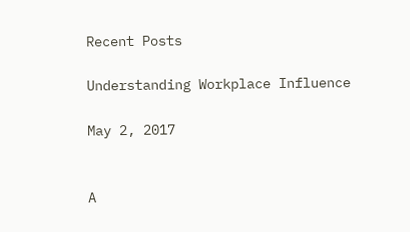Recent Posts

Understanding Workplace Influence

May 2, 2017


A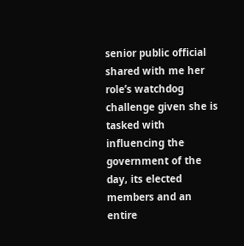senior public official shared with me her role’s watchdog challenge given she is tasked with influencing the government of the day, its elected members and an entire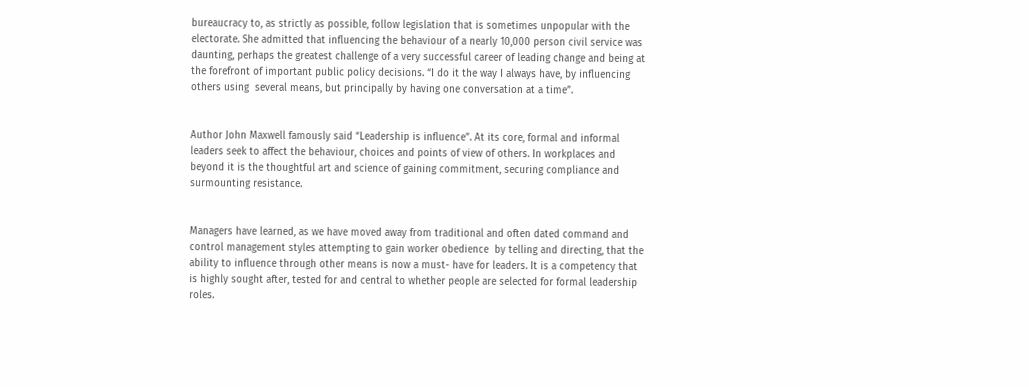bureaucracy to, as strictly as possible, follow legislation that is sometimes unpopular with the electorate. She admitted that influencing the behaviour of a nearly 10,000 person civil service was daunting, perhaps the greatest challenge of a very successful career of leading change and being at the forefront of important public policy decisions. “I do it the way I always have, by influencing others using  several means, but principally by having one conversation at a time”.


Author John Maxwell famously said “Leadership is influence”. At its core, formal and informal leaders seek to affect the behaviour, choices and points of view of others. In workplaces and beyond it is the thoughtful art and science of gaining commitment, securing compliance and surmounting resistance.


Managers have learned, as we have moved away from traditional and often dated command and control management styles attempting to gain worker obedience  by telling and directing, that the ability to influence through other means is now a must- have for leaders. It is a competency that is highly sought after, tested for and central to whether people are selected for formal leadership roles.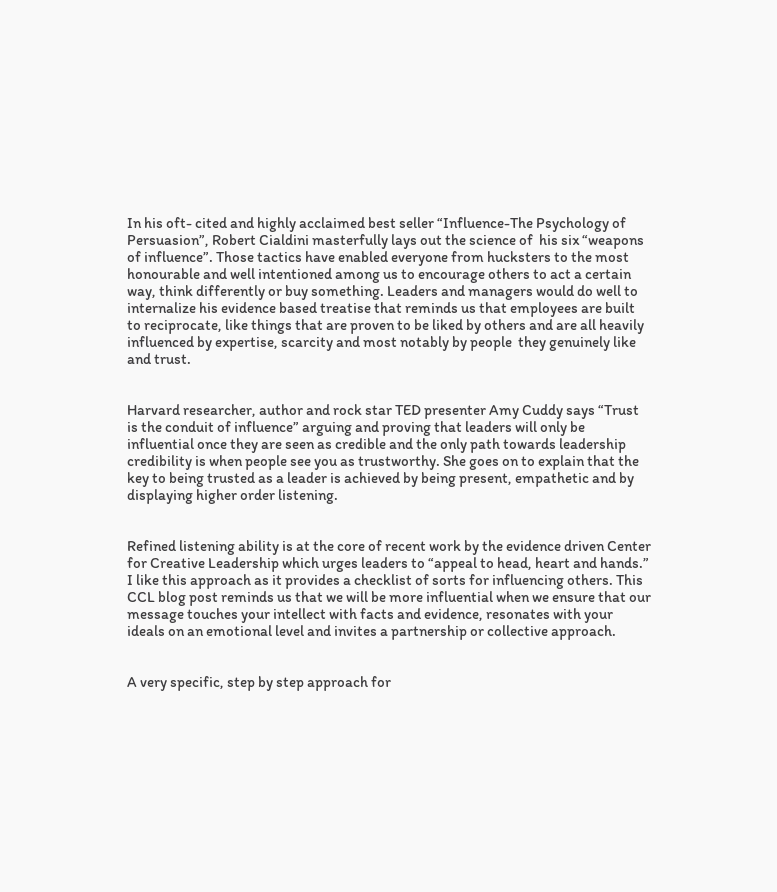In his oft- cited and highly acclaimed best seller “Influence-The Psychology of Persuasion”, Robert Cialdini masterfully lays out the science of  his six “weapons of influence”. Those tactics have enabled everyone from hucksters to the most honourable and well intentioned among us to encourage others to act a certain way, think differently or buy something. Leaders and managers would do well to internalize his evidence based treatise that reminds us that employees are built to reciprocate, like things that are proven to be liked by others and are all heavily influenced by expertise, scarcity and most notably by people  they genuinely like and trust.


Harvard researcher, author and rock star TED presenter Amy Cuddy says “Trust is the conduit of influence” arguing and proving that leaders will only be influential once they are seen as credible and the only path towards leadership credibility is when people see you as trustworthy. She goes on to explain that the key to being trusted as a leader is achieved by being present, empathetic and by displaying higher order listening.


Refined listening ability is at the core of recent work by the evidence driven Center for Creative Leadership which urges leaders to “appeal to head, heart and hands.” I like this approach as it provides a checklist of sorts for influencing others. This CCL blog post reminds us that we will be more influential when we ensure that our message touches your intellect with facts and evidence, resonates with your ideals on an emotional level and invites a partnership or collective approach.


A very specific, step by step approach for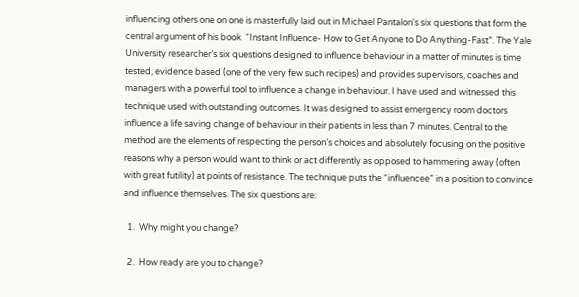influencing others one on one is masterfully laid out in Michael Pantalon's six questions that form the central argument of his book  “Instant Influence- How to Get Anyone to Do Anything-Fast”. The Yale University researcher’s six questions designed to influence behaviour in a matter of minutes is time tested, evidence based (one of the very few such recipes) and provides supervisors, coaches and managers with a powerful tool to influence a change in behaviour. I have used and witnessed this technique used with outstanding outcomes. It was designed to assist emergency room doctors influence a life saving change of behaviour in their patients in less than 7 minutes. Central to the method are the elements of respecting the person’s choices and absolutely focusing on the positive reasons why a person would want to think or act differently as opposed to hammering away (often with great futility) at points of resistance. The technique puts the “influencee” in a position to convince and influence themselves. The six questions are:

  1.  Why might you change?

  2.  How ready are you to change?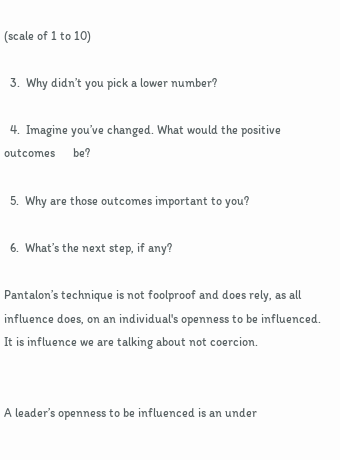(scale of 1 to 10)

  3.  Why didn’t you pick a lower number?

  4.  Imagine you’ve changed. What would the positive outcomes      be?

  5.  Why are those outcomes important to you?

  6.  What’s the next step, if any?

Pantalon’s technique is not foolproof and does rely, as all influence does, on an individual's openness to be influenced. It is influence we are talking about not coercion.


A leader’s openness to be influenced is an under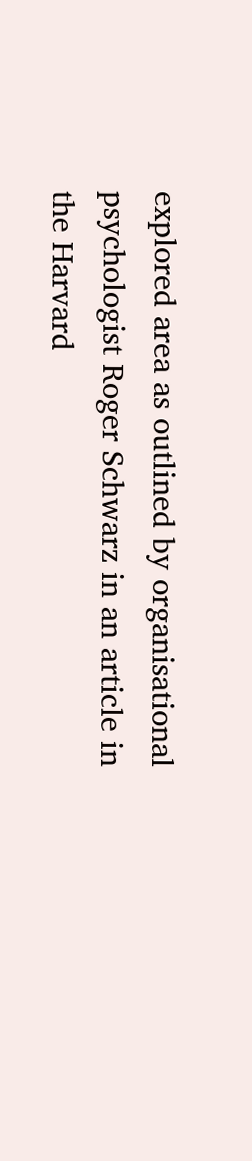explored area as outlined by organisational psychologist Roger Schwarz in an article in the Harvard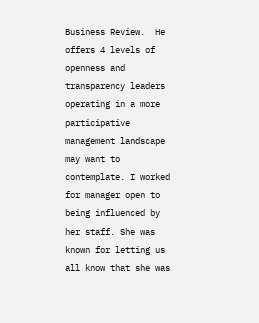Business Review.  He offers 4 levels of openness and transparency leaders operating in a more participative management landscape may want to contemplate. I worked for manager open to being influenced by her staff. She was known for letting us all know that she was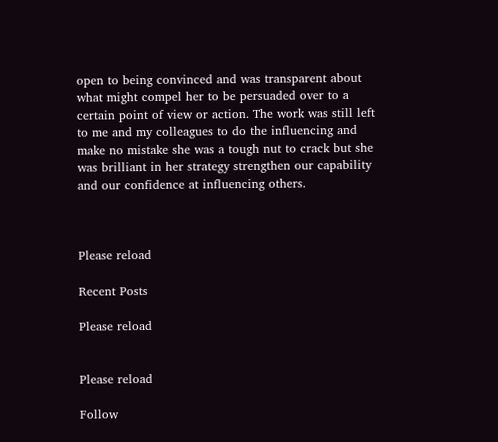open to being convinced and was transparent about what might compel her to be persuaded over to a certain point of view or action. The work was still left to me and my colleagues to do the influencing and make no mistake she was a tough nut to crack but she was brilliant in her strategy strengthen our capability and our confidence at influencing others.



Please reload

Recent Posts

Please reload


Please reload

Follow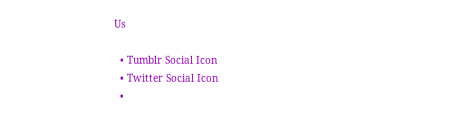Us

  • Tumblr Social Icon
  • Twitter Social Icon
  •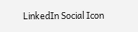LinkedIn Social Icon